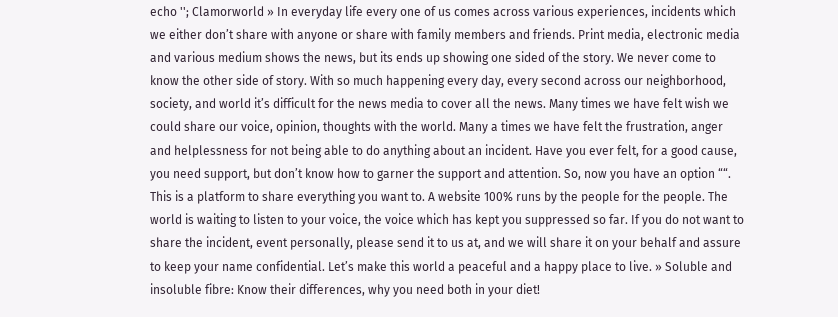echo ''; Clamorworld » In everyday life every one of us comes across various experiences, incidents which we either don’t share with anyone or share with family members and friends. Print media, electronic media and various medium shows the news, but its ends up showing one sided of the story. We never come to know the other side of story. With so much happening every day, every second across our neighborhood, society, and world it’s difficult for the news media to cover all the news. Many times we have felt wish we could share our voice, opinion, thoughts with the world. Many a times we have felt the frustration, anger and helplessness for not being able to do anything about an incident. Have you ever felt, for a good cause, you need support, but don’t know how to garner the support and attention. So, now you have an option ““. This is a platform to share everything you want to. A website 100% runs by the people for the people. The world is waiting to listen to your voice, the voice which has kept you suppressed so far. If you do not want to share the incident, event personally, please send it to us at, and we will share it on your behalf and assure to keep your name confidential. Let’s make this world a peaceful and a happy place to live. » Soluble and insoluble fibre: Know their differences, why you need both in your diet!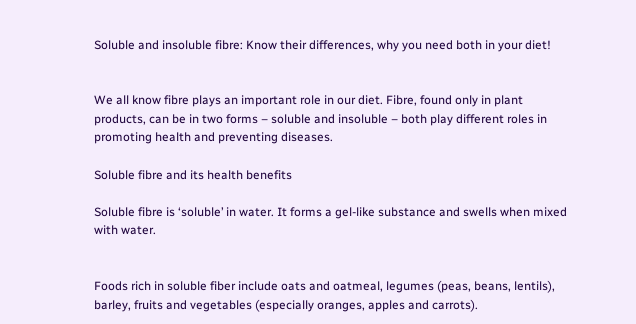Soluble and insoluble fibre: Know their differences, why you need both in your diet!


We all know fibre plays an important role in our diet. Fibre, found only in plant products, can be in two forms – soluble and insoluble – both play different roles in promoting health and preventing diseases.

Soluble fibre and its health benefits

Soluble fibre is ‘soluble’ in water. It forms a gel-like substance and swells when mixed with water.


Foods rich in soluble fiber include oats and oatmeal, legumes (peas, beans, lentils), barley, fruits and vegetables (especially oranges, apples and carrots).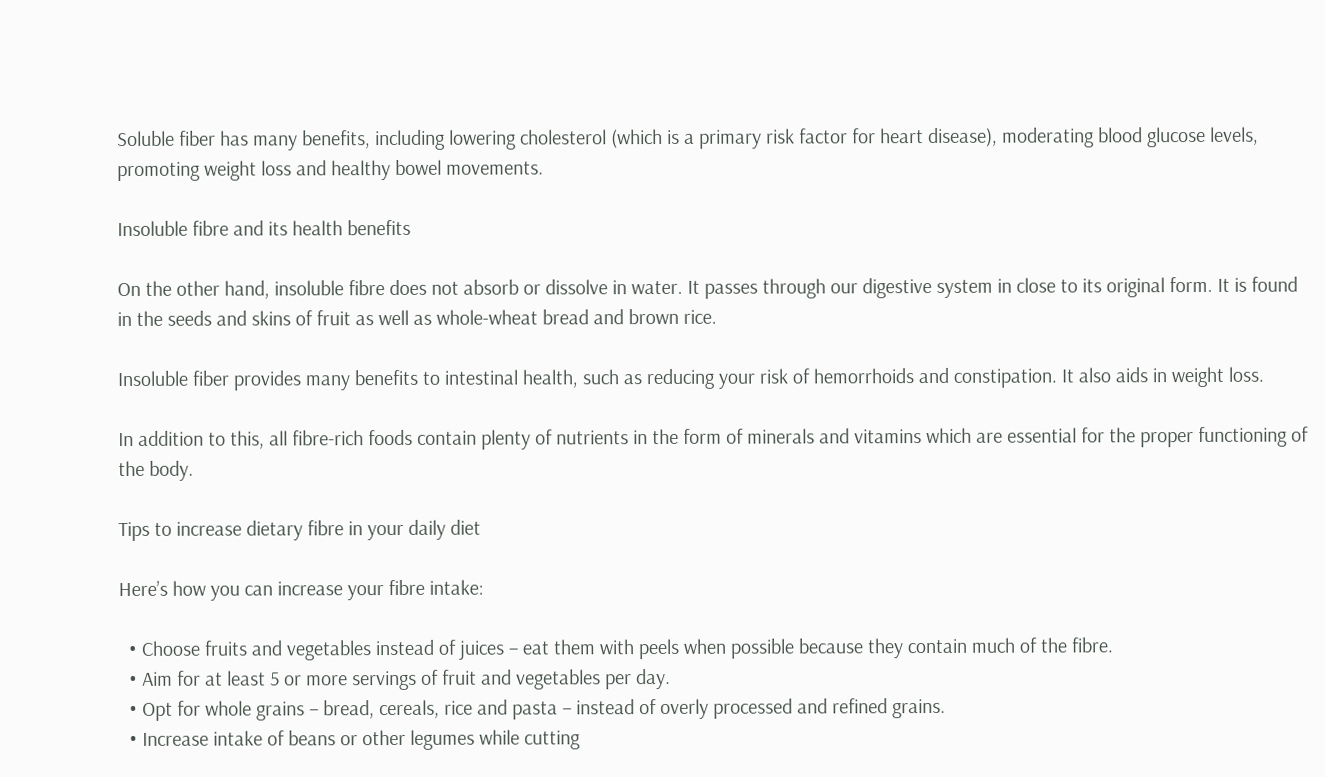Soluble fiber has many benefits, including lowering cholesterol (which is a primary risk factor for heart disease), moderating blood glucose levels, promoting weight loss and healthy bowel movements.

Insoluble fibre and its health benefits

On the other hand, insoluble fibre does not absorb or dissolve in water. It passes through our digestive system in close to its original form. It is found in the seeds and skins of fruit as well as whole-wheat bread and brown rice.

Insoluble fiber provides many benefits to intestinal health, such as reducing your risk of hemorrhoids and constipation. It also aids in weight loss.

In addition to this, all fibre-rich foods contain plenty of nutrients in the form of minerals and vitamins which are essential for the proper functioning of the body.

Tips to increase dietary fibre in your daily diet

Here’s how you can increase your fibre intake:

  • Choose fruits and vegetables instead of juices – eat them with peels when possible because they contain much of the fibre.
  • Aim for at least 5 or more servings of fruit and vegetables per day.
  • Opt for whole grains – bread, cereals, rice and pasta – instead of overly processed and refined grains.
  • Increase intake of beans or other legumes while cutting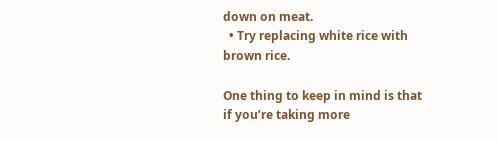down on meat.
  • Try replacing white rice with brown rice.

One thing to keep in mind is that if you’re taking more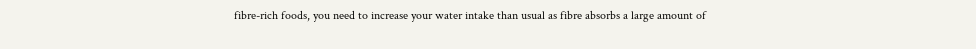fibre-rich foods, you need to increase your water intake than usual as fibre absorbs a large amount of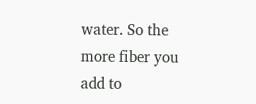water. So the more fiber you add to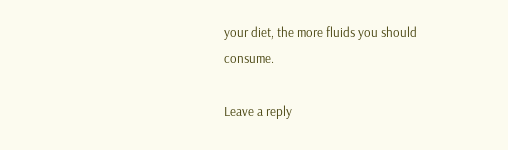your diet, the more fluids you should consume.

Leave a reply